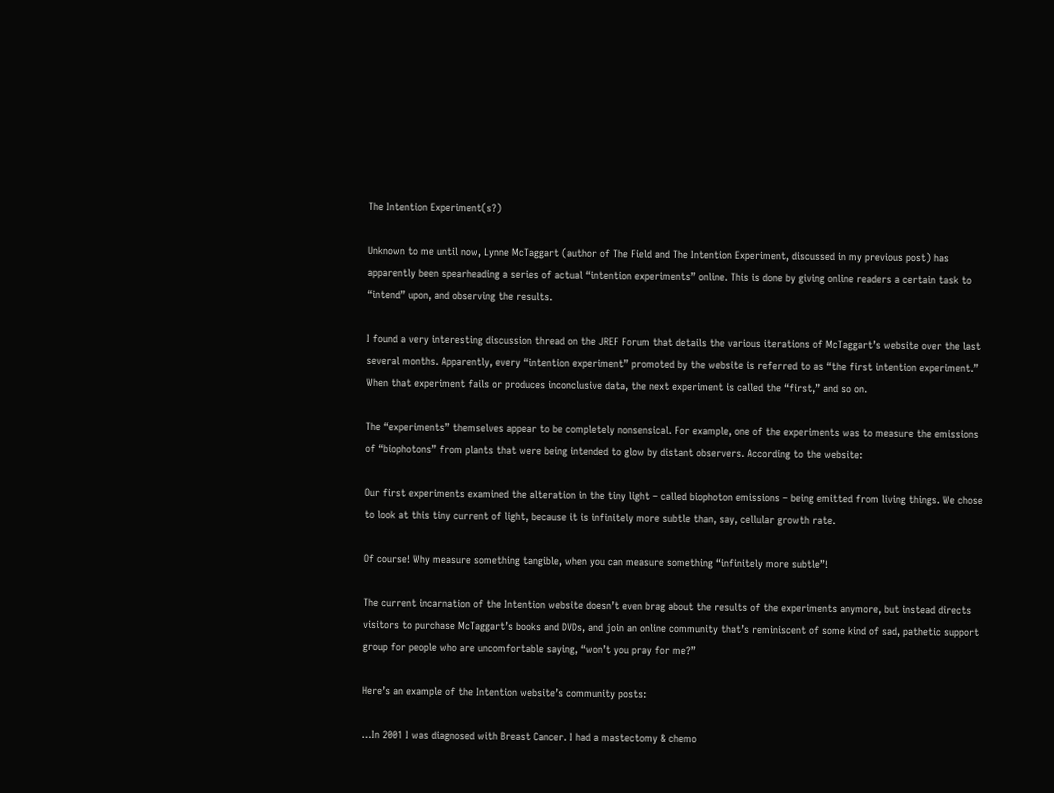The Intention Experiment(s?)

Unknown to me until now, Lynne McTaggart (author of The Field and The Intention Experiment, discussed in my previous post) has apparently been spearheading a series of actual “intention experiments” online. This is done by giving online readers a certain task to “intend” upon, and observing the results.

I found a very interesting discussion thread on the JREF Forum that details the various iterations of McTaggart’s website over the last several months. Apparently, every “intention experiment” promoted by the website is referred to as “the first intention experiment.” When that experiment fails or produces inconclusive data, the next experiment is called the “first,” and so on.

The “experiments” themselves appear to be completely nonsensical. For example, one of the experiments was to measure the emissions of “biophotons” from plants that were being intended to glow by distant observers. According to the website:

Our first experiments examined the alteration in the tiny light – called biophoton emissions – being emitted from living things. We chose to look at this tiny current of light, because it is infinitely more subtle than, say, cellular growth rate.

Of course! Why measure something tangible, when you can measure something “infinitely more subtle”!

The current incarnation of the Intention website doesn’t even brag about the results of the experiments anymore, but instead directs visitors to purchase McTaggart’s books and DVDs, and join an online community that’s reminiscent of some kind of sad, pathetic support group for people who are uncomfortable saying, “won’t you pray for me?”

Here’s an example of the Intention website’s community posts:

…In 2001 I was diagnosed with Breast Cancer. I had a mastectomy & chemo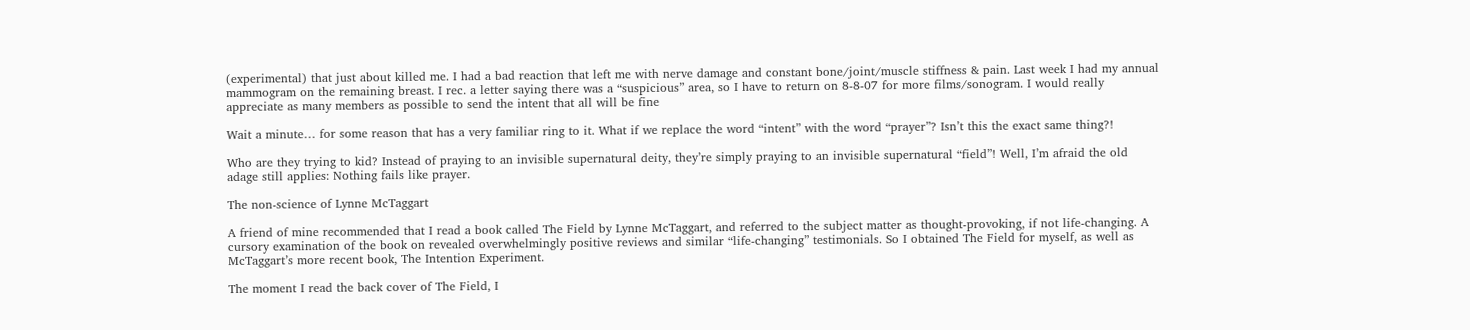(experimental) that just about killed me. I had a bad reaction that left me with nerve damage and constant bone/joint/muscle stiffness & pain. Last week I had my annual mammogram on the remaining breast. I rec. a letter saying there was a “suspicious” area, so I have to return on 8-8-07 for more films/sonogram. I would really appreciate as many members as possible to send the intent that all will be fine

Wait a minute… for some reason that has a very familiar ring to it. What if we replace the word “intent” with the word “prayer”? Isn’t this the exact same thing?!

Who are they trying to kid? Instead of praying to an invisible supernatural deity, they’re simply praying to an invisible supernatural “field”! Well, I’m afraid the old adage still applies: Nothing fails like prayer.

The non-science of Lynne McTaggart

A friend of mine recommended that I read a book called The Field by Lynne McTaggart, and referred to the subject matter as thought-provoking, if not life-changing. A cursory examination of the book on revealed overwhelmingly positive reviews and similar “life-changing” testimonials. So I obtained The Field for myself, as well as McTaggart’s more recent book, The Intention Experiment.

The moment I read the back cover of The Field, I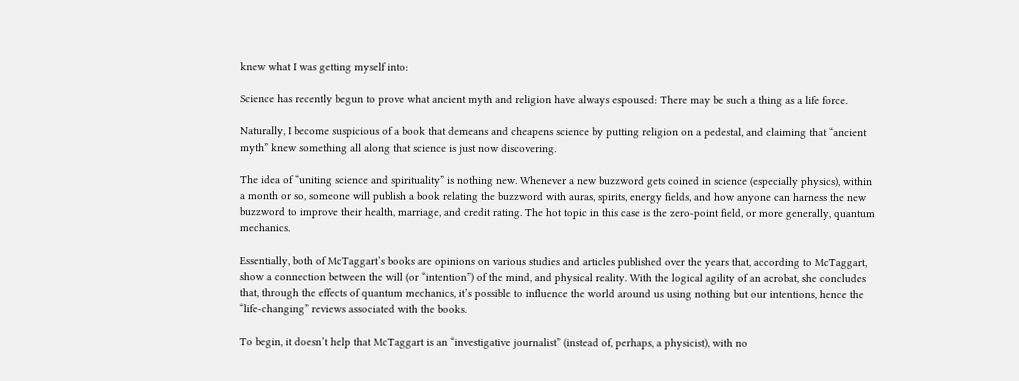knew what I was getting myself into:

Science has recently begun to prove what ancient myth and religion have always espoused: There may be such a thing as a life force.

Naturally, I become suspicious of a book that demeans and cheapens science by putting religion on a pedestal, and claiming that “ancient myth” knew something all along that science is just now discovering.

The idea of “uniting science and spirituality” is nothing new. Whenever a new buzzword gets coined in science (especially physics), within a month or so, someone will publish a book relating the buzzword with auras, spirits, energy fields, and how anyone can harness the new buzzword to improve their health, marriage, and credit rating. The hot topic in this case is the zero-point field, or more generally, quantum mechanics.

Essentially, both of McTaggart’s books are opinions on various studies and articles published over the years that, according to McTaggart, show a connection between the will (or “intention”) of the mind, and physical reality. With the logical agility of an acrobat, she concludes that, through the effects of quantum mechanics, it’s possible to influence the world around us using nothing but our intentions, hence the “life-changing” reviews associated with the books.

To begin, it doesn’t help that McTaggart is an “investigative journalist” (instead of, perhaps, a physicist), with no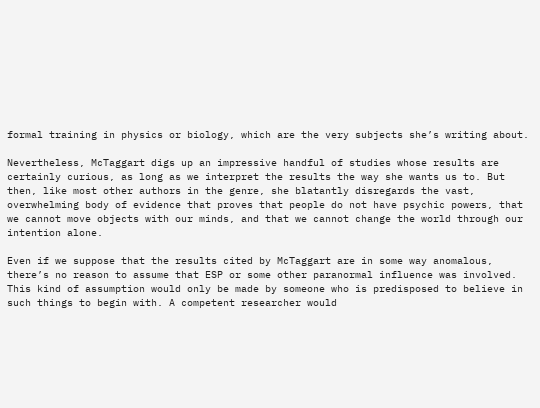formal training in physics or biology, which are the very subjects she’s writing about.

Nevertheless, McTaggart digs up an impressive handful of studies whose results are certainly curious, as long as we interpret the results the way she wants us to. But then, like most other authors in the genre, she blatantly disregards the vast, overwhelming body of evidence that proves that people do not have psychic powers, that we cannot move objects with our minds, and that we cannot change the world through our intention alone.

Even if we suppose that the results cited by McTaggart are in some way anomalous, there’s no reason to assume that ESP or some other paranormal influence was involved. This kind of assumption would only be made by someone who is predisposed to believe in such things to begin with. A competent researcher would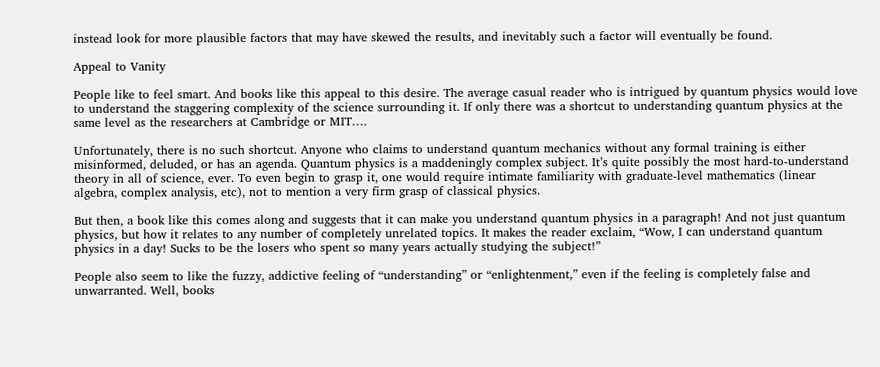instead look for more plausible factors that may have skewed the results, and inevitably such a factor will eventually be found.

Appeal to Vanity

People like to feel smart. And books like this appeal to this desire. The average casual reader who is intrigued by quantum physics would love to understand the staggering complexity of the science surrounding it. If only there was a shortcut to understanding quantum physics at the same level as the researchers at Cambridge or MIT….

Unfortunately, there is no such shortcut. Anyone who claims to understand quantum mechanics without any formal training is either misinformed, deluded, or has an agenda. Quantum physics is a maddeningly complex subject. It’s quite possibly the most hard-to-understand theory in all of science, ever. To even begin to grasp it, one would require intimate familiarity with graduate-level mathematics (linear algebra, complex analysis, etc), not to mention a very firm grasp of classical physics.

But then, a book like this comes along and suggests that it can make you understand quantum physics in a paragraph! And not just quantum physics, but how it relates to any number of completely unrelated topics. It makes the reader exclaim, “Wow, I can understand quantum physics in a day! Sucks to be the losers who spent so many years actually studying the subject!”

People also seem to like the fuzzy, addictive feeling of “understanding” or “enlightenment,” even if the feeling is completely false and unwarranted. Well, books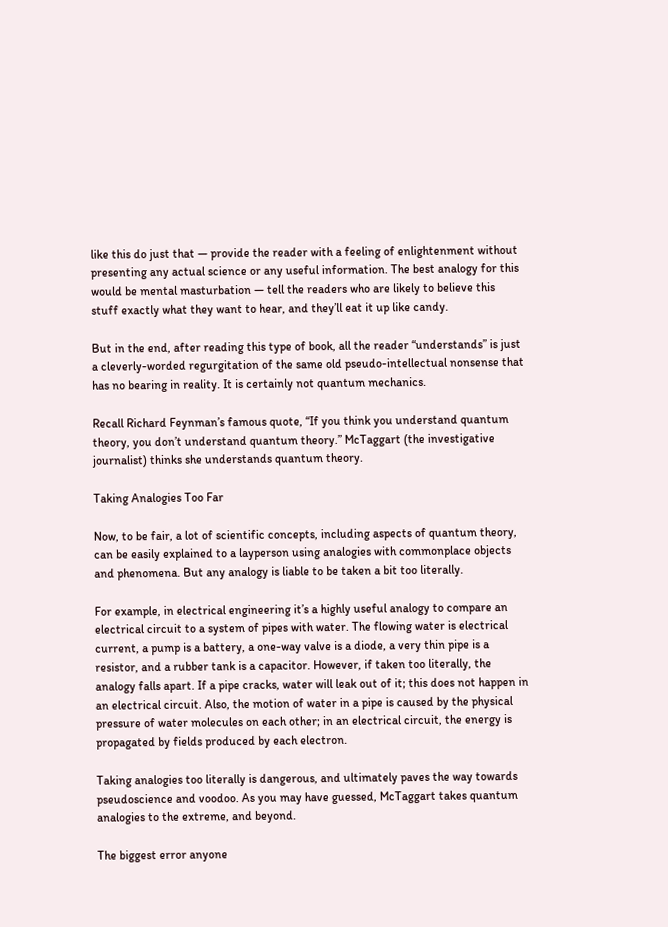like this do just that — provide the reader with a feeling of enlightenment without presenting any actual science or any useful information. The best analogy for this would be mental masturbation — tell the readers who are likely to believe this stuff exactly what they want to hear, and they’ll eat it up like candy.

But in the end, after reading this type of book, all the reader “understands” is just a cleverly-worded regurgitation of the same old pseudo-intellectual nonsense that has no bearing in reality. It is certainly not quantum mechanics.

Recall Richard Feynman’s famous quote, “If you think you understand quantum theory, you don’t understand quantum theory.” McTaggart (the investigative journalist) thinks she understands quantum theory.

Taking Analogies Too Far

Now, to be fair, a lot of scientific concepts, including aspects of quantum theory, can be easily explained to a layperson using analogies with commonplace objects and phenomena. But any analogy is liable to be taken a bit too literally.

For example, in electrical engineering it’s a highly useful analogy to compare an electrical circuit to a system of pipes with water. The flowing water is electrical current, a pump is a battery, a one-way valve is a diode, a very thin pipe is a resistor, and a rubber tank is a capacitor. However, if taken too literally, the analogy falls apart. If a pipe cracks, water will leak out of it; this does not happen in an electrical circuit. Also, the motion of water in a pipe is caused by the physical pressure of water molecules on each other; in an electrical circuit, the energy is propagated by fields produced by each electron.

Taking analogies too literally is dangerous, and ultimately paves the way towards pseudoscience and voodoo. As you may have guessed, McTaggart takes quantum analogies to the extreme, and beyond.

The biggest error anyone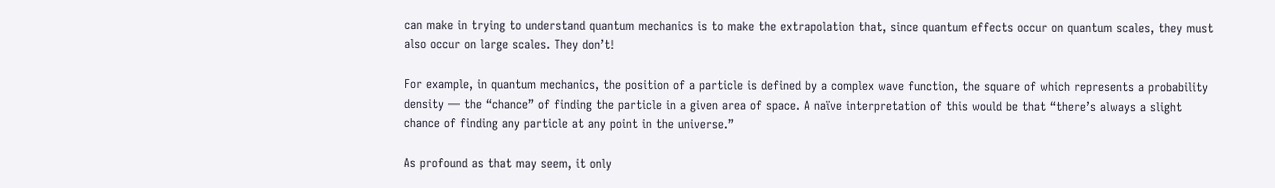can make in trying to understand quantum mechanics is to make the extrapolation that, since quantum effects occur on quantum scales, they must also occur on large scales. They don’t!

For example, in quantum mechanics, the position of a particle is defined by a complex wave function, the square of which represents a probability density — the “chance” of finding the particle in a given area of space. A naïve interpretation of this would be that “there’s always a slight chance of finding any particle at any point in the universe.”

As profound as that may seem, it only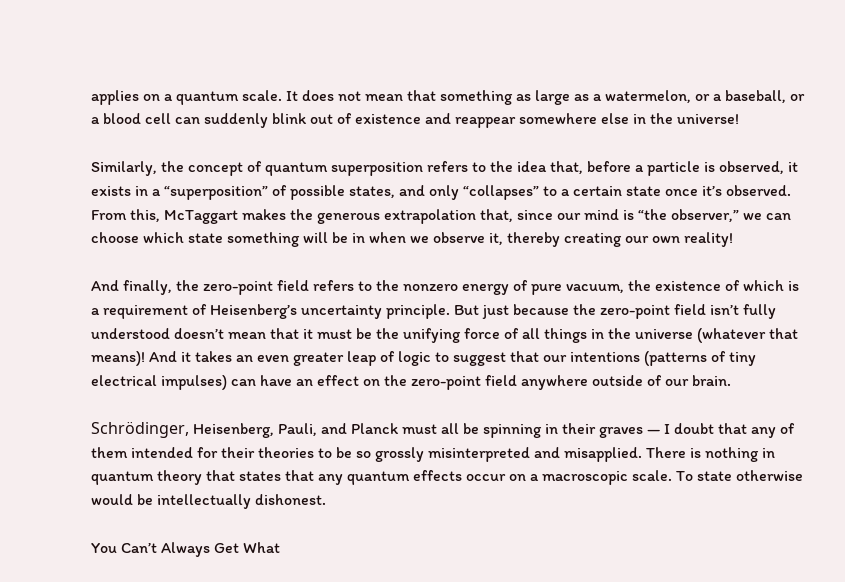applies on a quantum scale. It does not mean that something as large as a watermelon, or a baseball, or a blood cell can suddenly blink out of existence and reappear somewhere else in the universe!

Similarly, the concept of quantum superposition refers to the idea that, before a particle is observed, it exists in a “superposition” of possible states, and only “collapses” to a certain state once it’s observed. From this, McTaggart makes the generous extrapolation that, since our mind is “the observer,” we can choose which state something will be in when we observe it, thereby creating our own reality!

And finally, the zero-point field refers to the nonzero energy of pure vacuum, the existence of which is a requirement of Heisenberg’s uncertainty principle. But just because the zero-point field isn’t fully understood doesn’t mean that it must be the unifying force of all things in the universe (whatever that means)! And it takes an even greater leap of logic to suggest that our intentions (patterns of tiny electrical impulses) can have an effect on the zero-point field anywhere outside of our brain.

Schrödinger, Heisenberg, Pauli, and Planck must all be spinning in their graves — I doubt that any of them intended for their theories to be so grossly misinterpreted and misapplied. There is nothing in quantum theory that states that any quantum effects occur on a macroscopic scale. To state otherwise would be intellectually dishonest.

You Can’t Always Get What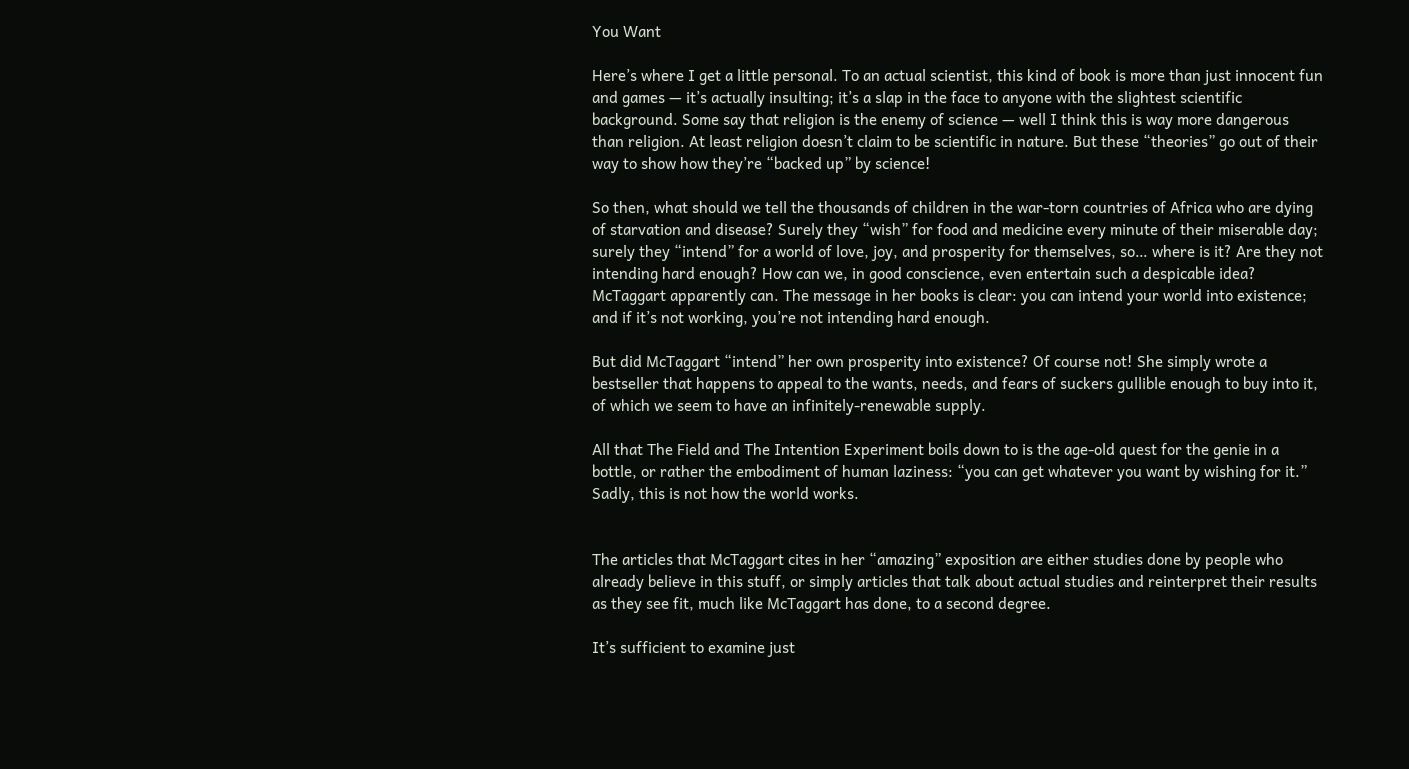You Want

Here’s where I get a little personal. To an actual scientist, this kind of book is more than just innocent fun and games — it’s actually insulting; it’s a slap in the face to anyone with the slightest scientific background. Some say that religion is the enemy of science — well I think this is way more dangerous than religion. At least religion doesn’t claim to be scientific in nature. But these “theories” go out of their way to show how they’re “backed up” by science!

So then, what should we tell the thousands of children in the war-torn countries of Africa who are dying of starvation and disease? Surely they “wish” for food and medicine every minute of their miserable day; surely they “intend” for a world of love, joy, and prosperity for themselves, so… where is it? Are they not intending hard enough? How can we, in good conscience, even entertain such a despicable idea? McTaggart apparently can. The message in her books is clear: you can intend your world into existence; and if it’s not working, you’re not intending hard enough.

But did McTaggart “intend” her own prosperity into existence? Of course not! She simply wrote a bestseller that happens to appeal to the wants, needs, and fears of suckers gullible enough to buy into it, of which we seem to have an infinitely-renewable supply.

All that The Field and The Intention Experiment boils down to is the age-old quest for the genie in a bottle, or rather the embodiment of human laziness: “you can get whatever you want by wishing for it.” Sadly, this is not how the world works.


The articles that McTaggart cites in her “amazing” exposition are either studies done by people who already believe in this stuff, or simply articles that talk about actual studies and reinterpret their results as they see fit, much like McTaggart has done, to a second degree.

It’s sufficient to examine just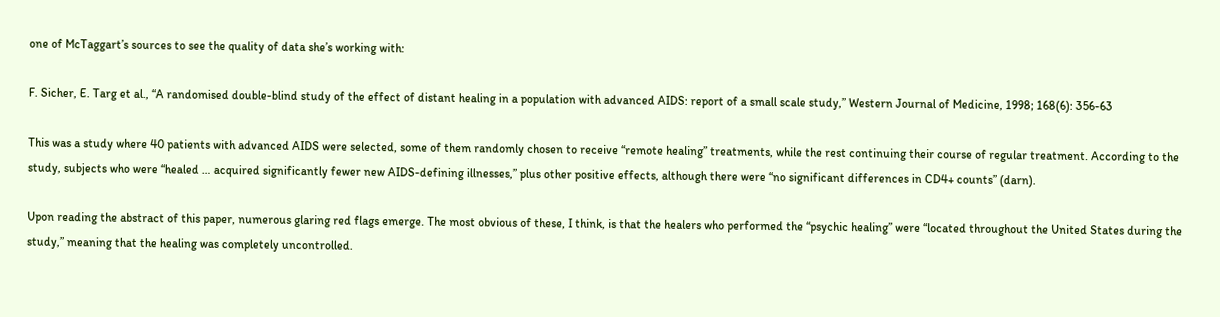one of McTaggart’s sources to see the quality of data she’s working with:

F. Sicher, E. Targ et al., “A randomised double-blind study of the effect of distant healing in a population with advanced AIDS: report of a small scale study,” Western Journal of Medicine, 1998; 168(6): 356-63

This was a study where 40 patients with advanced AIDS were selected, some of them randomly chosen to receive “remote healing” treatments, while the rest continuing their course of regular treatment. According to the study, subjects who were “healed … acquired significantly fewer new AIDS-defining illnesses,” plus other positive effects, although there were “no significant differences in CD4+ counts” (darn).

Upon reading the abstract of this paper, numerous glaring red flags emerge. The most obvious of these, I think, is that the healers who performed the “psychic healing” were “located throughout the United States during the study,” meaning that the healing was completely uncontrolled.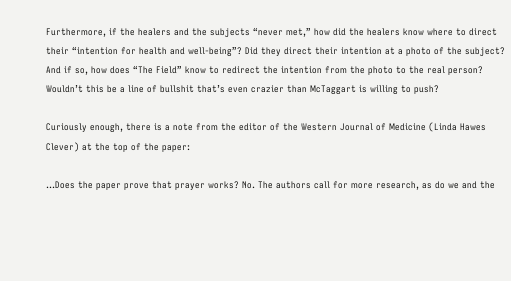Furthermore, if the healers and the subjects “never met,” how did the healers know where to direct their “intention for health and well-being”? Did they direct their intention at a photo of the subject? And if so, how does “The Field” know to redirect the intention from the photo to the real person? Wouldn’t this be a line of bullshit that’s even crazier than McTaggart is willing to push?

Curiously enough, there is a note from the editor of the Western Journal of Medicine (Linda Hawes Clever) at the top of the paper:

…Does the paper prove that prayer works? No. The authors call for more research, as do we and the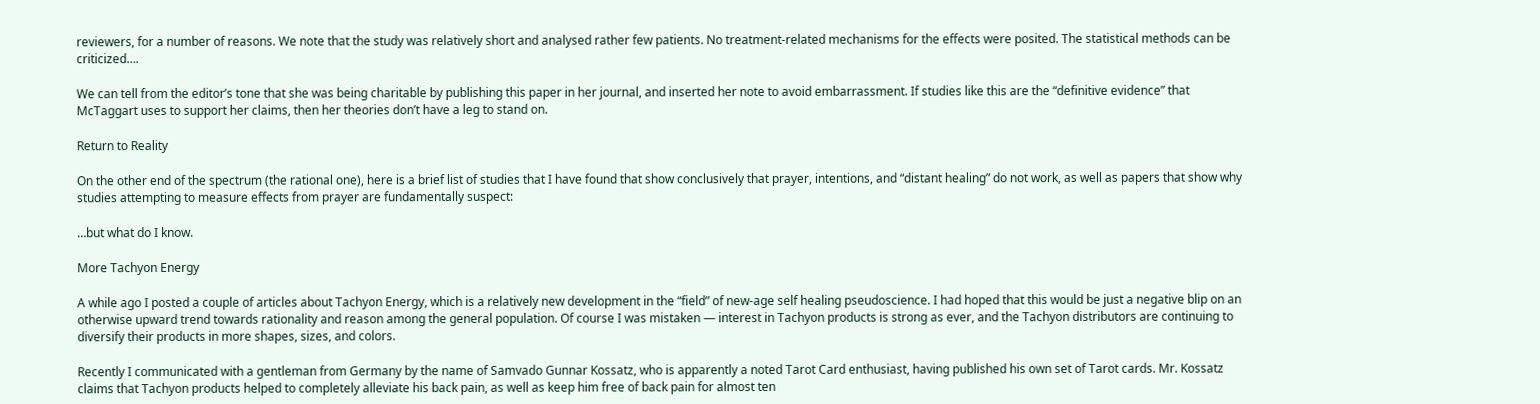reviewers, for a number of reasons. We note that the study was relatively short and analysed rather few patients. No treatment-related mechanisms for the effects were posited. The statistical methods can be criticized….

We can tell from the editor’s tone that she was being charitable by publishing this paper in her journal, and inserted her note to avoid embarrassment. If studies like this are the “definitive evidence” that McTaggart uses to support her claims, then her theories don’t have a leg to stand on.

Return to Reality

On the other end of the spectrum (the rational one), here is a brief list of studies that I have found that show conclusively that prayer, intentions, and “distant healing” do not work, as well as papers that show why studies attempting to measure effects from prayer are fundamentally suspect:

…but what do I know.

More Tachyon Energy

A while ago I posted a couple of articles about Tachyon Energy, which is a relatively new development in the “field” of new-age self healing pseudoscience. I had hoped that this would be just a negative blip on an otherwise upward trend towards rationality and reason among the general population. Of course I was mistaken — interest in Tachyon products is strong as ever, and the Tachyon distributors are continuing to diversify their products in more shapes, sizes, and colors.

Recently I communicated with a gentleman from Germany by the name of Samvado Gunnar Kossatz, who is apparently a noted Tarot Card enthusiast, having published his own set of Tarot cards. Mr. Kossatz claims that Tachyon products helped to completely alleviate his back pain, as well as keep him free of back pain for almost ten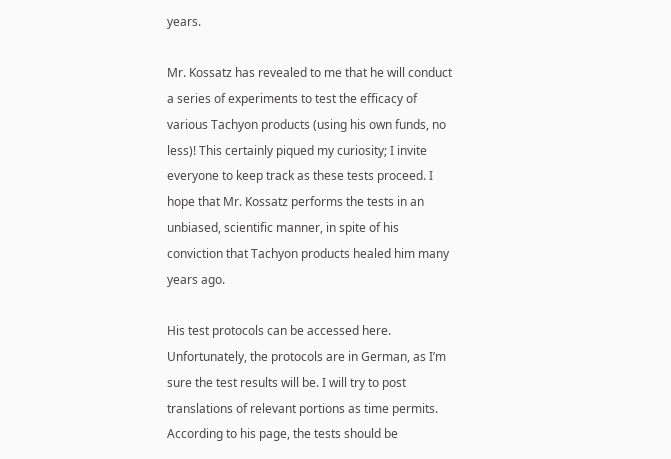years.

Mr. Kossatz has revealed to me that he will conduct a series of experiments to test the efficacy of various Tachyon products (using his own funds, no less)! This certainly piqued my curiosity; I invite everyone to keep track as these tests proceed. I hope that Mr. Kossatz performs the tests in an unbiased, scientific manner, in spite of his conviction that Tachyon products healed him many years ago.

His test protocols can be accessed here. Unfortunately, the protocols are in German, as I’m sure the test results will be. I will try to post translations of relevant portions as time permits. According to his page, the tests should be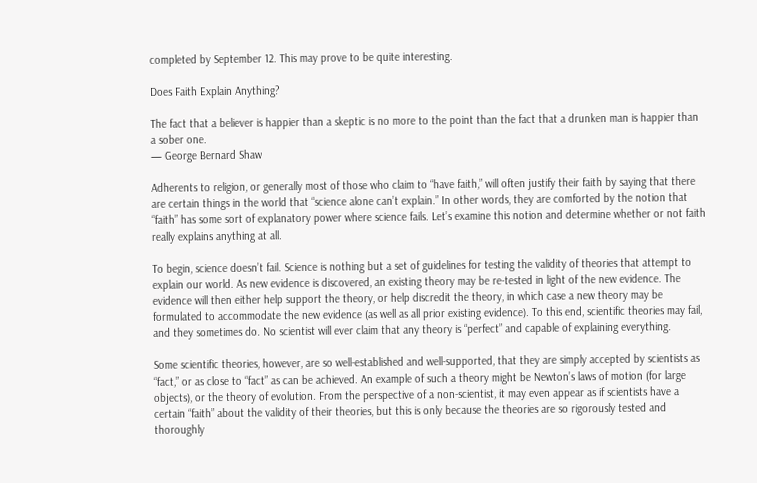completed by September 12. This may prove to be quite interesting.

Does Faith Explain Anything?

The fact that a believer is happier than a skeptic is no more to the point than the fact that a drunken man is happier than a sober one.
— George Bernard Shaw

Adherents to religion, or generally most of those who claim to “have faith,” will often justify their faith by saying that there are certain things in the world that “science alone can’t explain.” In other words, they are comforted by the notion that “faith” has some sort of explanatory power where science fails. Let’s examine this notion and determine whether or not faith really explains anything at all.

To begin, science doesn’t fail. Science is nothing but a set of guidelines for testing the validity of theories that attempt to explain our world. As new evidence is discovered, an existing theory may be re-tested in light of the new evidence. The evidence will then either help support the theory, or help discredit the theory, in which case a new theory may be formulated to accommodate the new evidence (as well as all prior existing evidence). To this end, scientific theories may fail, and they sometimes do. No scientist will ever claim that any theory is “perfect” and capable of explaining everything.

Some scientific theories, however, are so well-established and well-supported, that they are simply accepted by scientists as “fact,” or as close to “fact” as can be achieved. An example of such a theory might be Newton’s laws of motion (for large objects), or the theory of evolution. From the perspective of a non-scientist, it may even appear as if scientists have a certain “faith” about the validity of their theories, but this is only because the theories are so rigorously tested and thoroughly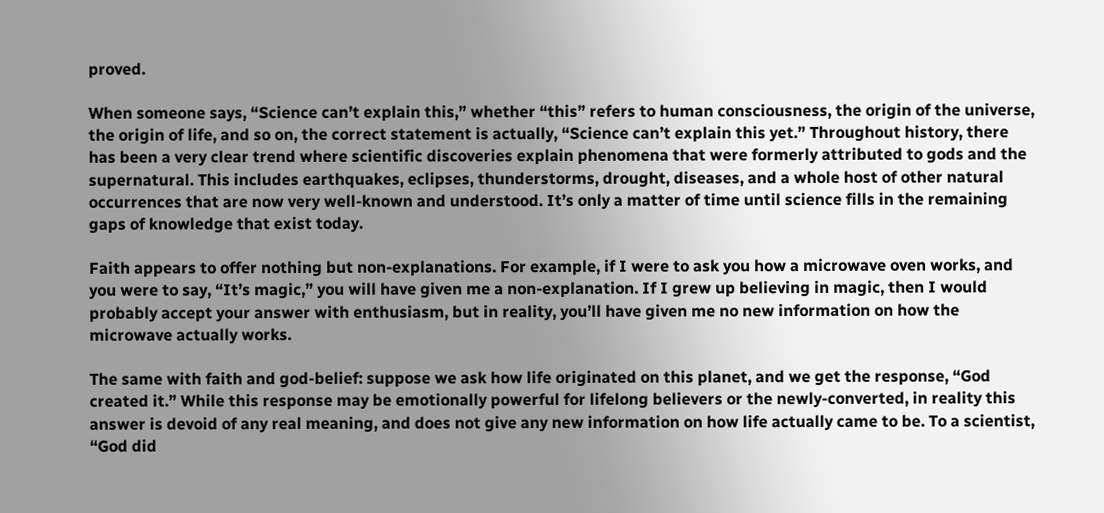proved.

When someone says, “Science can’t explain this,” whether “this” refers to human consciousness, the origin of the universe, the origin of life, and so on, the correct statement is actually, “Science can’t explain this yet.” Throughout history, there has been a very clear trend where scientific discoveries explain phenomena that were formerly attributed to gods and the supernatural. This includes earthquakes, eclipses, thunderstorms, drought, diseases, and a whole host of other natural occurrences that are now very well-known and understood. It’s only a matter of time until science fills in the remaining gaps of knowledge that exist today.

Faith appears to offer nothing but non-explanations. For example, if I were to ask you how a microwave oven works, and you were to say, “It’s magic,” you will have given me a non-explanation. If I grew up believing in magic, then I would probably accept your answer with enthusiasm, but in reality, you’ll have given me no new information on how the microwave actually works.

The same with faith and god-belief: suppose we ask how life originated on this planet, and we get the response, “God created it.” While this response may be emotionally powerful for lifelong believers or the newly-converted, in reality this answer is devoid of any real meaning, and does not give any new information on how life actually came to be. To a scientist, “God did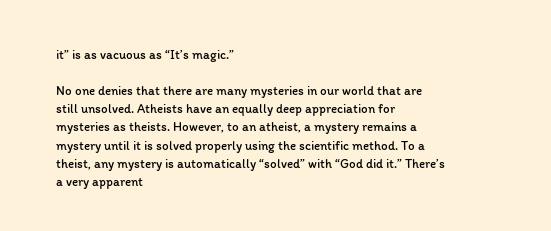it” is as vacuous as “It’s magic.”

No one denies that there are many mysteries in our world that are still unsolved. Atheists have an equally deep appreciation for mysteries as theists. However, to an atheist, a mystery remains a mystery until it is solved properly using the scientific method. To a theist, any mystery is automatically “solved” with “God did it.” There’s a very apparent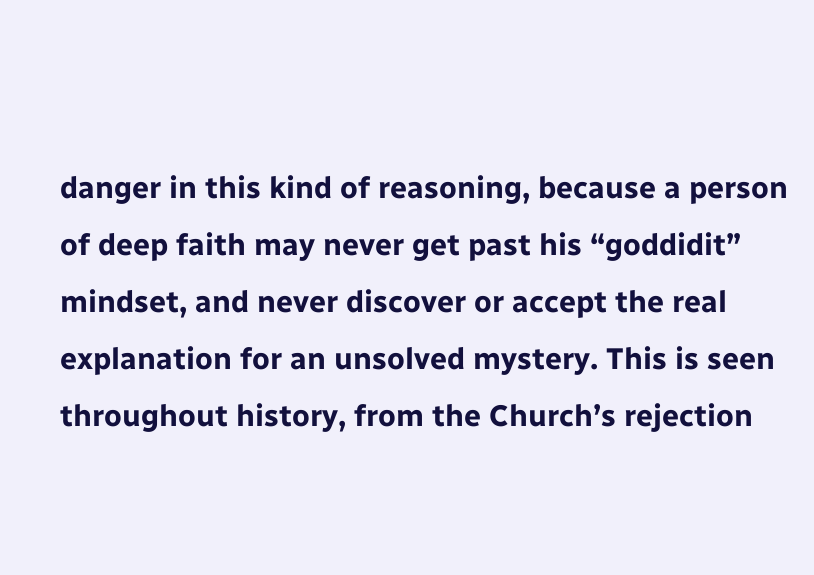danger in this kind of reasoning, because a person of deep faith may never get past his “goddidit” mindset, and never discover or accept the real explanation for an unsolved mystery. This is seen throughout history, from the Church’s rejection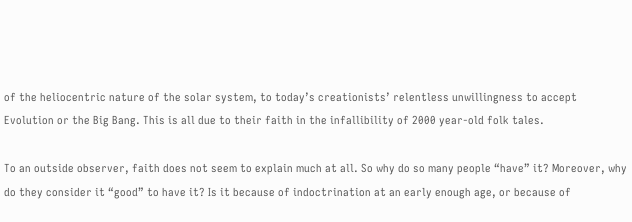of the heliocentric nature of the solar system, to today’s creationists’ relentless unwillingness to accept Evolution or the Big Bang. This is all due to their faith in the infallibility of 2000 year-old folk tales.

To an outside observer, faith does not seem to explain much at all. So why do so many people “have” it? Moreover, why do they consider it “good” to have it? Is it because of indoctrination at an early enough age, or because of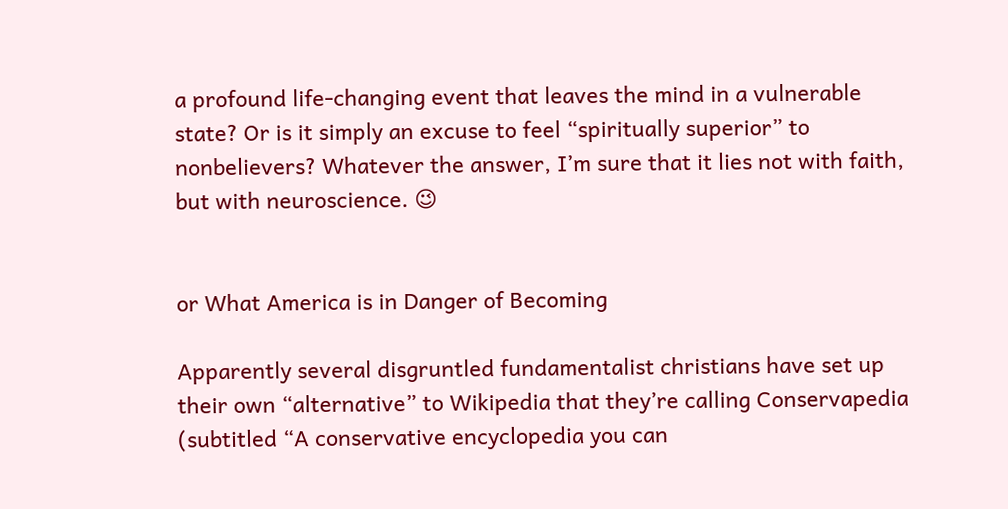a profound life-changing event that leaves the mind in a vulnerable state? Or is it simply an excuse to feel “spiritually superior” to nonbelievers? Whatever the answer, I’m sure that it lies not with faith, but with neuroscience. 😉


or What America is in Danger of Becoming

Apparently several disgruntled fundamentalist christians have set up their own “alternative” to Wikipedia that they’re calling Conservapedia (subtitled “A conservative encyclopedia you can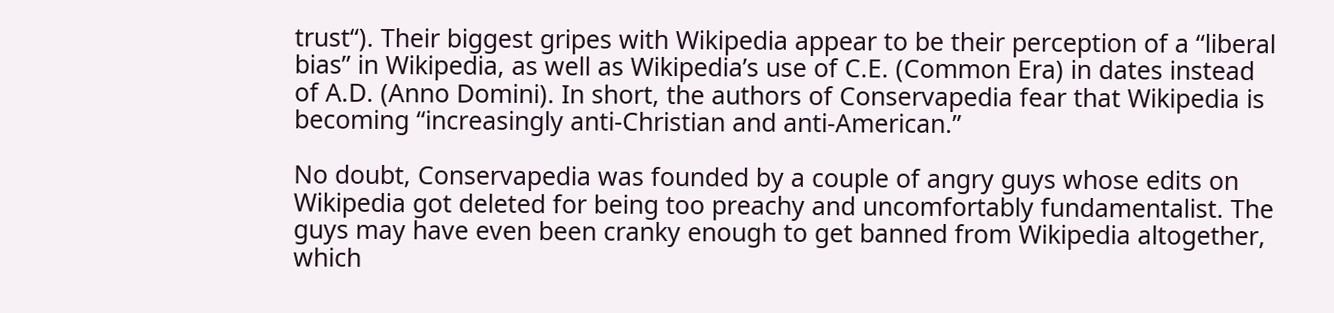trust“). Their biggest gripes with Wikipedia appear to be their perception of a “liberal bias” in Wikipedia, as well as Wikipedia’s use of C.E. (Common Era) in dates instead of A.D. (Anno Domini). In short, the authors of Conservapedia fear that Wikipedia is becoming “increasingly anti-Christian and anti-American.”

No doubt, Conservapedia was founded by a couple of angry guys whose edits on Wikipedia got deleted for being too preachy and uncomfortably fundamentalist. The guys may have even been cranky enough to get banned from Wikipedia altogether, which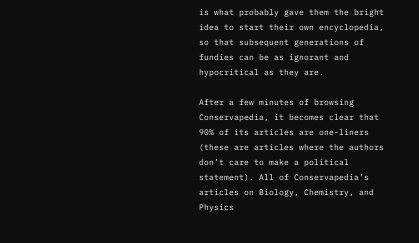is what probably gave them the bright idea to start their own encyclopedia, so that subsequent generations of fundies can be as ignorant and hypocritical as they are.

After a few minutes of browsing Conservapedia, it becomes clear that 90% of its articles are one-liners (these are articles where the authors don’t care to make a political statement). All of Conservapedia’s articles on Biology, Chemistry, and Physics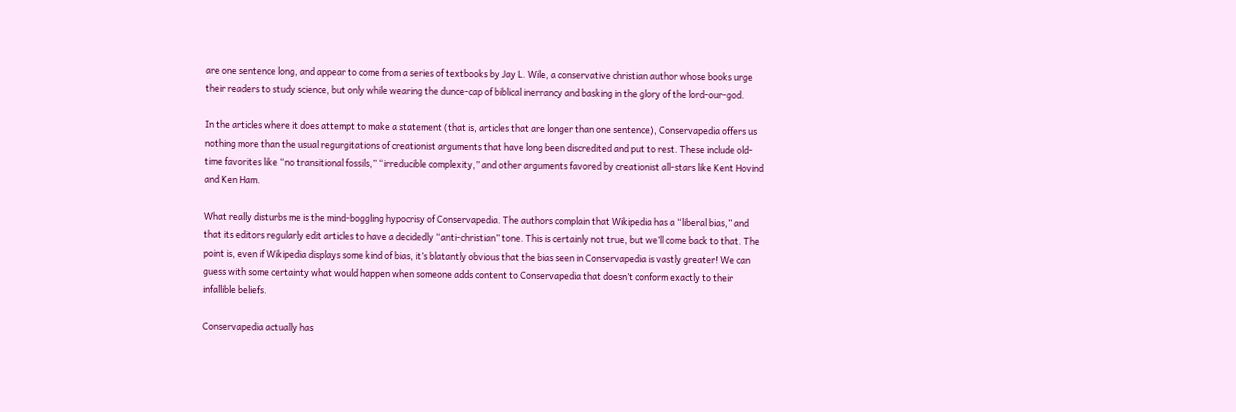are one sentence long, and appear to come from a series of textbooks by Jay L. Wile, a conservative christian author whose books urge their readers to study science, but only while wearing the dunce-cap of biblical inerrancy and basking in the glory of the lord-our-god.

In the articles where it does attempt to make a statement (that is, articles that are longer than one sentence), Conservapedia offers us nothing more than the usual regurgitations of creationist arguments that have long been discredited and put to rest. These include old-time favorites like “no transitional fossils,” “irreducible complexity,” and other arguments favored by creationist all-stars like Kent Hovind and Ken Ham.

What really disturbs me is the mind-boggling hypocrisy of Conservapedia. The authors complain that Wikipedia has a “liberal bias,” and that its editors regularly edit articles to have a decidedly “anti-christian” tone. This is certainly not true, but we’ll come back to that. The point is, even if Wikipedia displays some kind of bias, it’s blatantly obvious that the bias seen in Conservapedia is vastly greater! We can guess with some certainty what would happen when someone adds content to Conservapedia that doesn’t conform exactly to their infallible beliefs.

Conservapedia actually has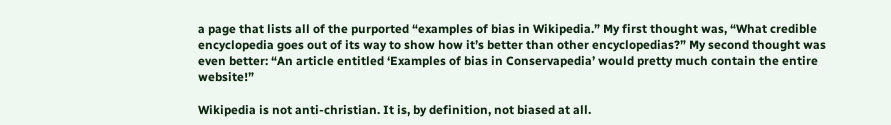a page that lists all of the purported “examples of bias in Wikipedia.” My first thought was, “What credible encyclopedia goes out of its way to show how it’s better than other encyclopedias?” My second thought was even better: “An article entitled ‘Examples of bias in Conservapedia’ would pretty much contain the entire website!”

Wikipedia is not anti-christian. It is, by definition, not biased at all.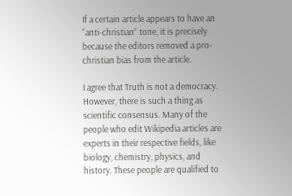If a certain article appears to have an “anti-christian” tone, it is precisely because the editors removed a pro-christian bias from the article.

I agree that Truth is not a democracy. However, there is such a thing as scientific consensus. Many of the people who edit Wikipedia articles are experts in their respective fields, like biology, chemistry, physics, and history. These people are qualified to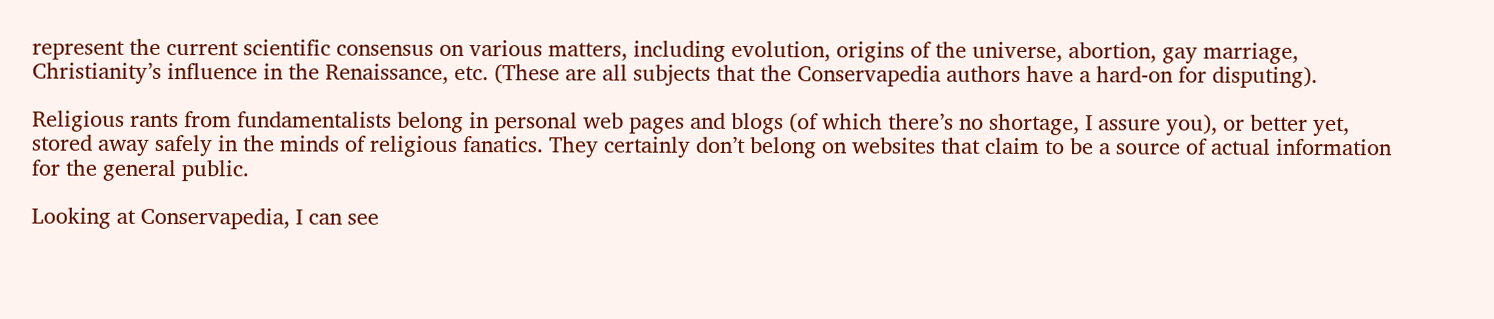represent the current scientific consensus on various matters, including evolution, origins of the universe, abortion, gay marriage, Christianity’s influence in the Renaissance, etc. (These are all subjects that the Conservapedia authors have a hard-on for disputing).

Religious rants from fundamentalists belong in personal web pages and blogs (of which there’s no shortage, I assure you), or better yet, stored away safely in the minds of religious fanatics. They certainly don’t belong on websites that claim to be a source of actual information for the general public.

Looking at Conservapedia, I can see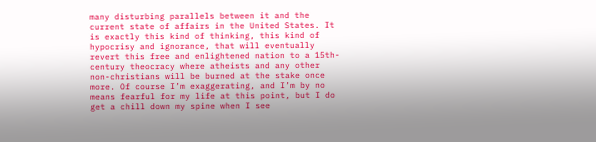many disturbing parallels between it and the current state of affairs in the United States. It is exactly this kind of thinking, this kind of hypocrisy and ignorance, that will eventually revert this free and enlightened nation to a 15th-century theocracy where atheists and any other non-christians will be burned at the stake once more. Of course I’m exaggerating, and I’m by no means fearful for my life at this point, but I do get a chill down my spine when I see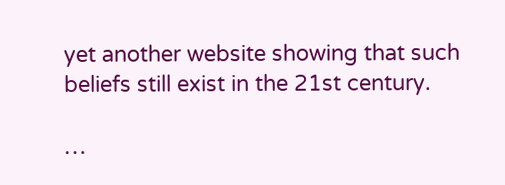yet another website showing that such beliefs still exist in the 21st century.

…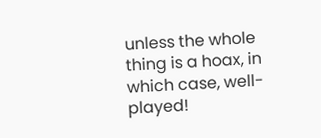unless the whole thing is a hoax, in which case, well-played!